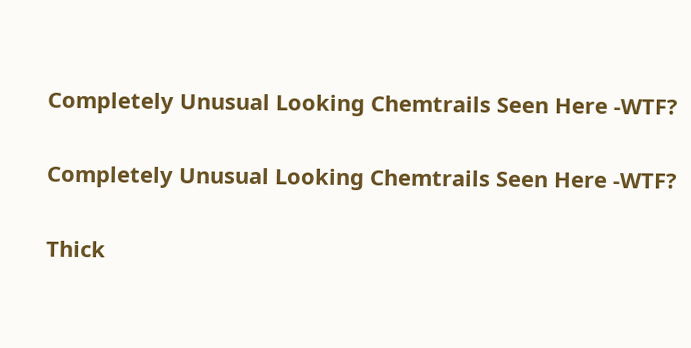Completely Unusual Looking Chemtrails Seen Here -WTF?

Completely Unusual Looking Chemtrails Seen Here -WTF?

Thick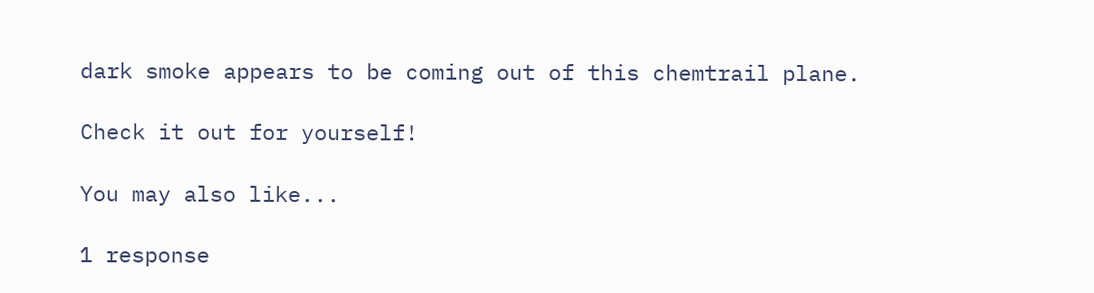dark smoke appears to be coming out of this chemtrail plane.

Check it out for yourself!

You may also like...

1 response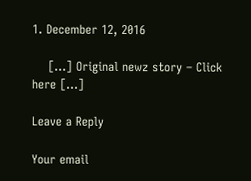1. December 12, 2016

    […] Original newz story – Click here […]

Leave a Reply

Your email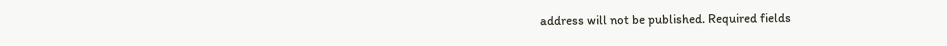address will not be published. Required fields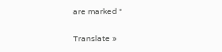are marked *

Translate »